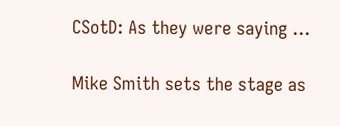CSotD: As they were saying …

Mike Smith sets the stage as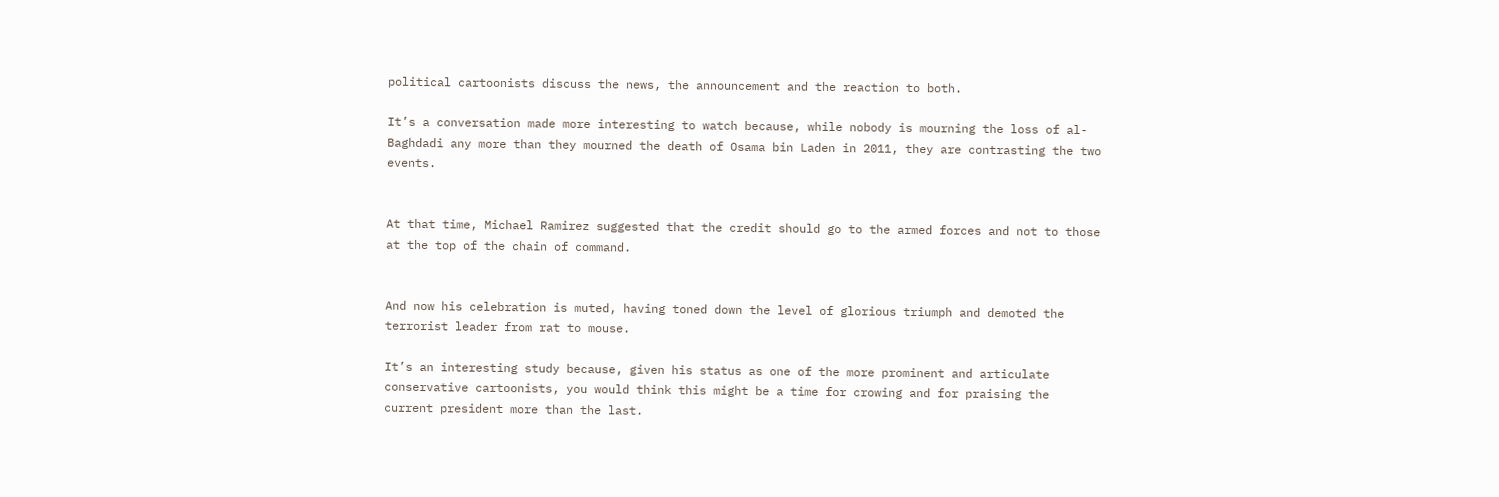political cartoonists discuss the news, the announcement and the reaction to both.

It’s a conversation made more interesting to watch because, while nobody is mourning the loss of al-Baghdadi any more than they mourned the death of Osama bin Laden in 2011, they are contrasting the two events.


At that time, Michael Ramirez suggested that the credit should go to the armed forces and not to those at the top of the chain of command.


And now his celebration is muted, having toned down the level of glorious triumph and demoted the terrorist leader from rat to mouse.

It’s an interesting study because, given his status as one of the more prominent and articulate conservative cartoonists, you would think this might be a time for crowing and for praising the current president more than the last.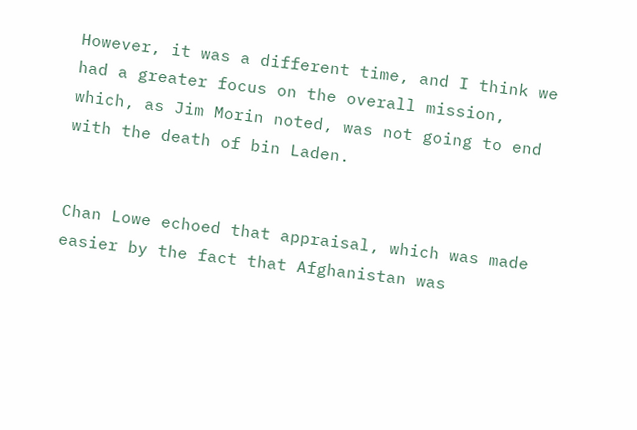However, it was a different time, and I think we had a greater focus on the overall mission, which, as Jim Morin noted, was not going to end with the death of bin Laden.


Chan Lowe echoed that appraisal, which was made easier by the fact that Afghanistan was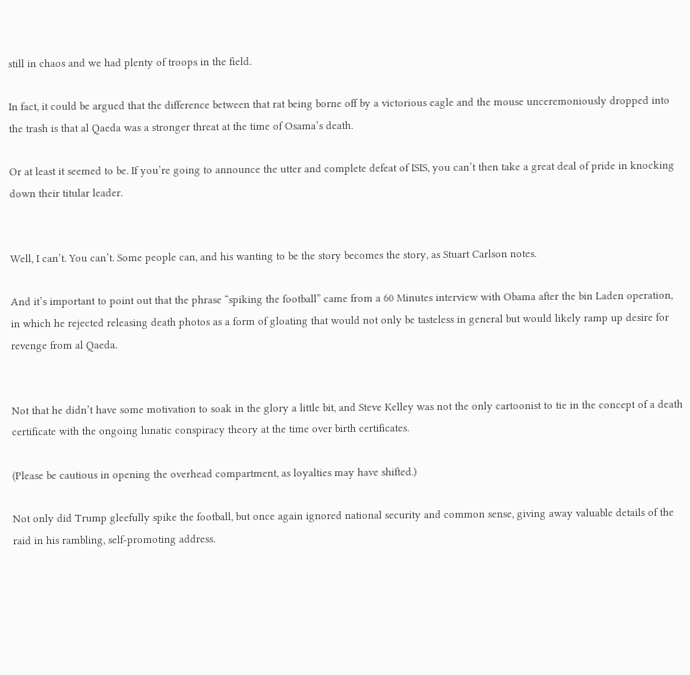still in chaos and we had plenty of troops in the field.

In fact, it could be argued that the difference between that rat being borne off by a victorious eagle and the mouse unceremoniously dropped into the trash is that al Qaeda was a stronger threat at the time of Osama’s death.

Or at least it seemed to be. If you’re going to announce the utter and complete defeat of ISIS, you can’t then take a great deal of pride in knocking down their titular leader.


Well, I can’t. You can’t. Some people can, and his wanting to be the story becomes the story, as Stuart Carlson notes.

And it’s important to point out that the phrase “spiking the football” came from a 60 Minutes interview with Obama after the bin Laden operation, in which he rejected releasing death photos as a form of gloating that would not only be tasteless in general but would likely ramp up desire for revenge from al Qaeda.


Not that he didn’t have some motivation to soak in the glory a little bit, and Steve Kelley was not the only cartoonist to tie in the concept of a death certificate with the ongoing lunatic conspiracy theory at the time over birth certificates.

(Please be cautious in opening the overhead compartment, as loyalties may have shifted.)

Not only did Trump gleefully spike the football, but once again ignored national security and common sense, giving away valuable details of the raid in his rambling, self-promoting address.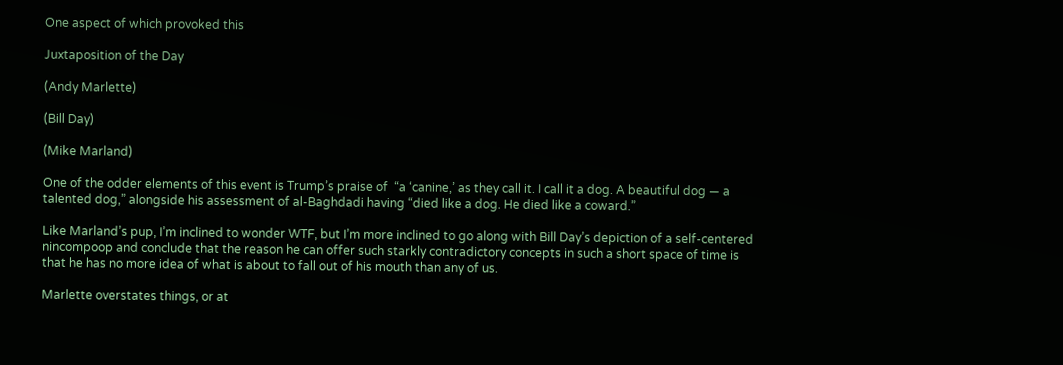One aspect of which provoked this

Juxtaposition of the Day

(Andy Marlette)

(Bill Day)

(Mike Marland)

One of the odder elements of this event is Trump’s praise of  “a ‘canine,’ as they call it. I call it a dog. A beautiful dog — a talented dog,” alongside his assessment of al-Baghdadi having “died like a dog. He died like a coward.”

Like Marland’s pup, I’m inclined to wonder WTF, but I’m more inclined to go along with Bill Day’s depiction of a self-centered nincompoop and conclude that the reason he can offer such starkly contradictory concepts in such a short space of time is that he has no more idea of what is about to fall out of his mouth than any of us.

Marlette overstates things, or at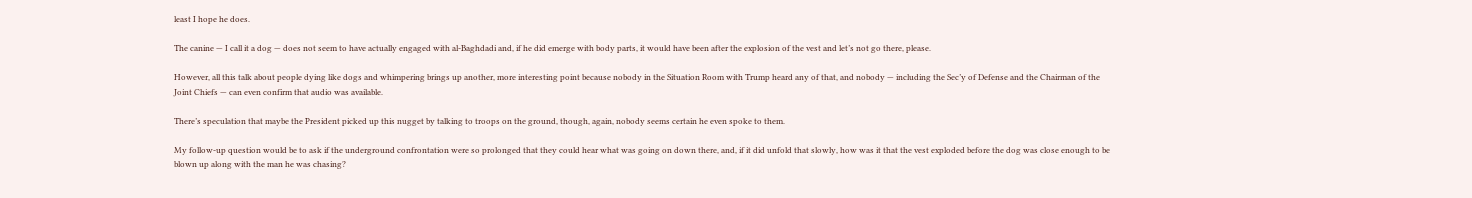least I hope he does.

The canine — I call it a dog — does not seem to have actually engaged with al-Baghdadi and, if he did emerge with body parts, it would have been after the explosion of the vest and let’s not go there, please.

However, all this talk about people dying like dogs and whimpering brings up another, more interesting point because nobody in the Situation Room with Trump heard any of that, and nobody — including the Sec’y of Defense and the Chairman of the Joint Chiefs — can even confirm that audio was available.

There’s speculation that maybe the President picked up this nugget by talking to troops on the ground, though, again, nobody seems certain he even spoke to them.

My follow-up question would be to ask if the underground confrontation were so prolonged that they could hear what was going on down there, and, if it did unfold that slowly, how was it that the vest exploded before the dog was close enough to be blown up along with the man he was chasing?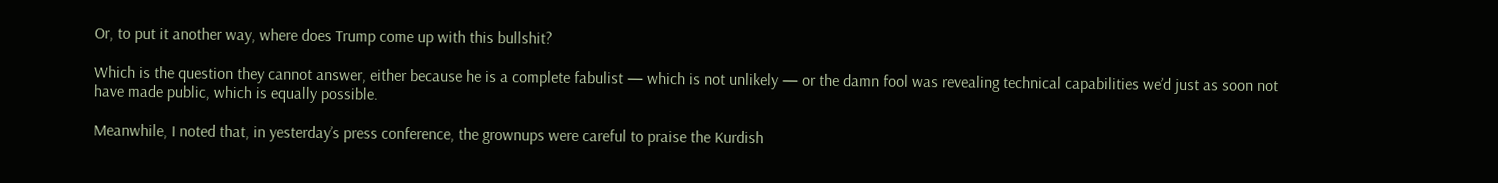Or, to put it another way, where does Trump come up with this bullshit?

Which is the question they cannot answer, either because he is a complete fabulist — which is not unlikely — or the damn fool was revealing technical capabilities we’d just as soon not have made public, which is equally possible.

Meanwhile, I noted that, in yesterday’s press conference, the grownups were careful to praise the Kurdish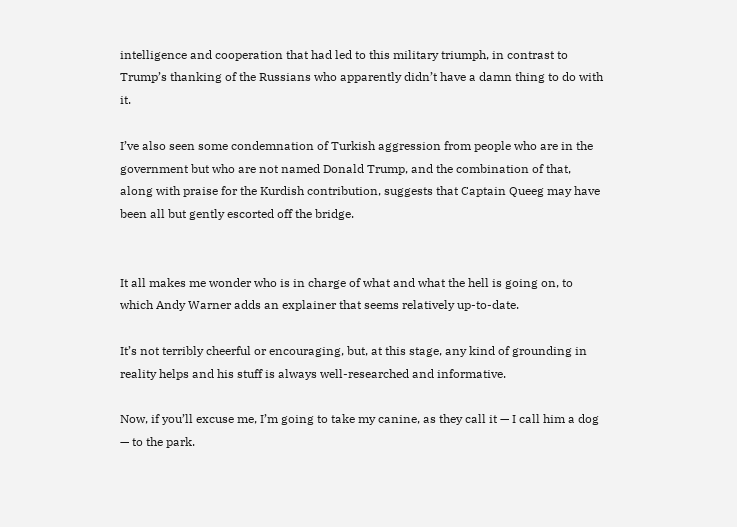intelligence and cooperation that had led to this military triumph, in contrast to Trump’s thanking of the Russians who apparently didn’t have a damn thing to do with it.

I’ve also seen some condemnation of Turkish aggression from people who are in the government but who are not named Donald Trump, and the combination of that, along with praise for the Kurdish contribution, suggests that Captain Queeg may have been all but gently escorted off the bridge.


It all makes me wonder who is in charge of what and what the hell is going on, to which Andy Warner adds an explainer that seems relatively up-to-date.

It’s not terribly cheerful or encouraging, but, at this stage, any kind of grounding in reality helps and his stuff is always well-researched and informative.

Now, if you’ll excuse me, I’m going to take my canine, as they call it — I call him a dog — to the park.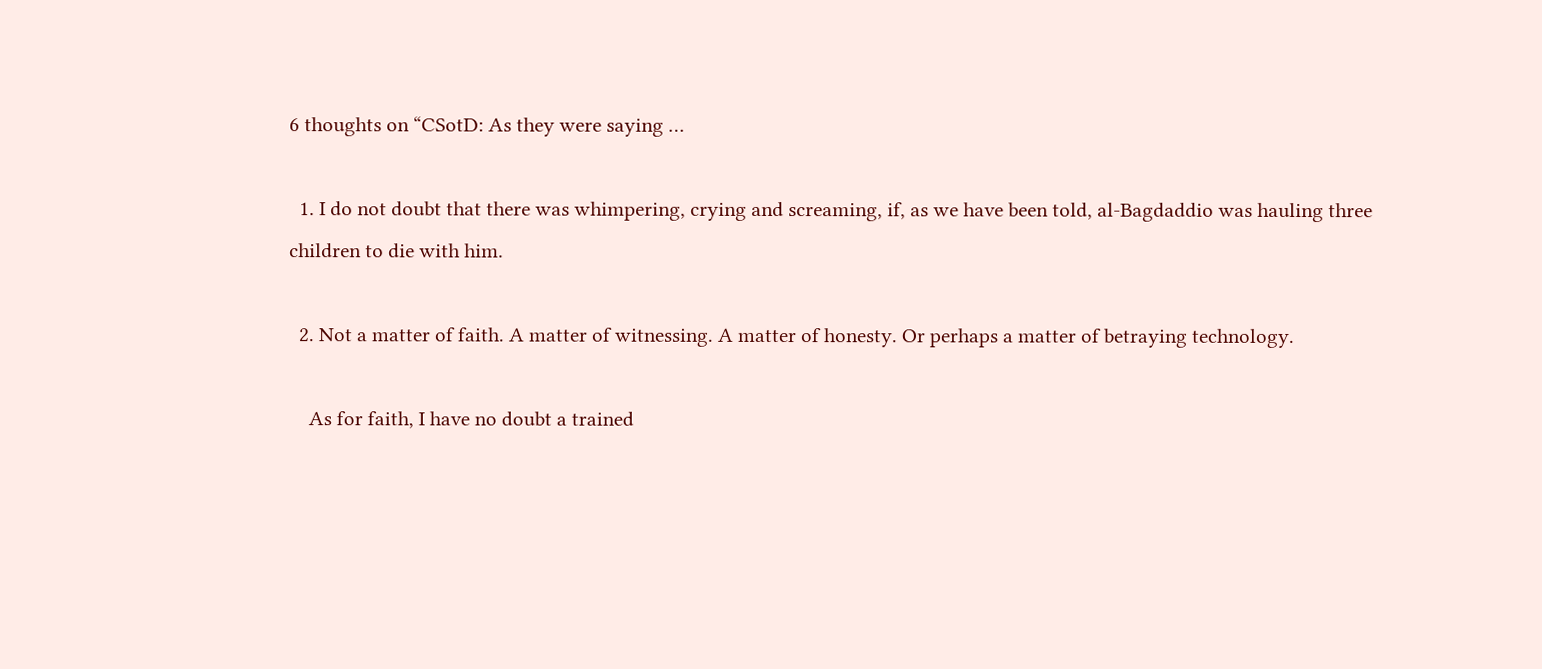6 thoughts on “CSotD: As they were saying …

  1. I do not doubt that there was whimpering, crying and screaming, if, as we have been told, al-Bagdaddio was hauling three children to die with him.

  2. Not a matter of faith. A matter of witnessing. A matter of honesty. Or perhaps a matter of betraying technology.

    As for faith, I have no doubt a trained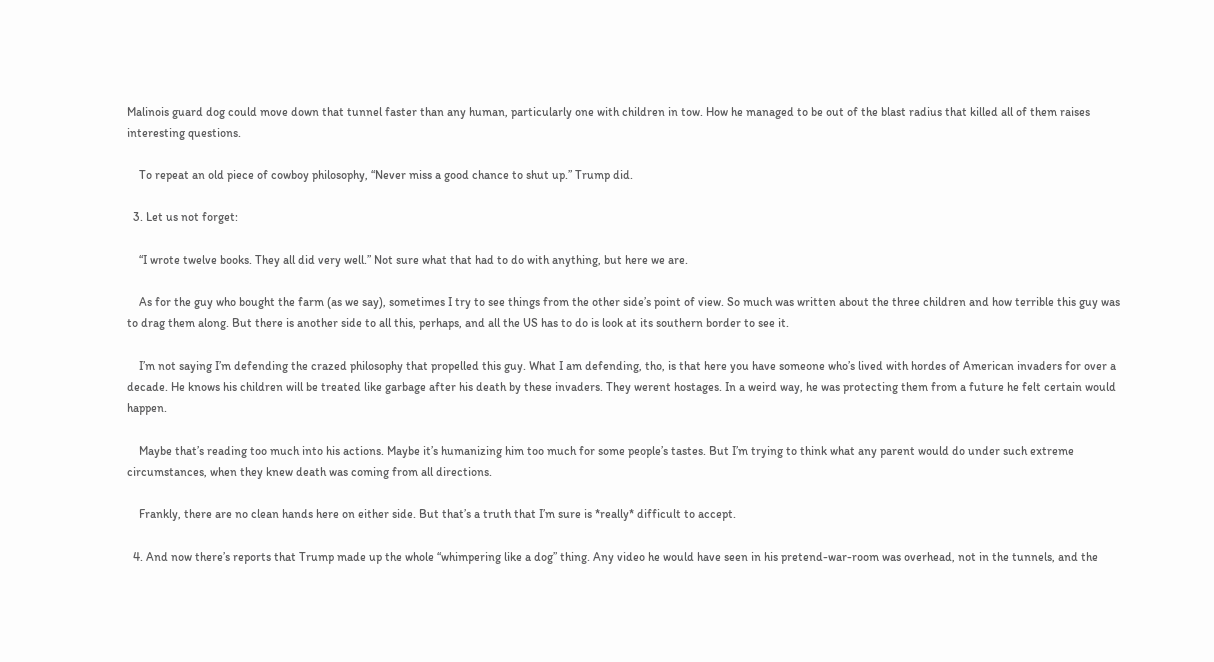Malinois guard dog could move down that tunnel faster than any human, particularly one with children in tow. How he managed to be out of the blast radius that killed all of them raises interesting questions.

    To repeat an old piece of cowboy philosophy, “Never miss a good chance to shut up.” Trump did.

  3. Let us not forget:

    “I wrote twelve books. They all did very well.” Not sure what that had to do with anything, but here we are.

    As for the guy who bought the farm (as we say), sometimes I try to see things from the other side’s point of view. So much was written about the three children and how terrible this guy was to drag them along. But there is another side to all this, perhaps, and all the US has to do is look at its southern border to see it.

    I’m not saying I’m defending the crazed philosophy that propelled this guy. What I am defending, tho, is that here you have someone who’s lived with hordes of American invaders for over a decade. He knows his children will be treated like garbage after his death by these invaders. They werent hostages. In a weird way, he was protecting them from a future he felt certain would happen.

    Maybe that’s reading too much into his actions. Maybe it’s humanizing him too much for some people’s tastes. But I’m trying to think what any parent would do under such extreme circumstances, when they knew death was coming from all directions.

    Frankly, there are no clean hands here on either side. But that’s a truth that I’m sure is *really* difficult to accept.

  4. And now there’s reports that Trump made up the whole “whimpering like a dog” thing. Any video he would have seen in his pretend-war-room was overhead, not in the tunnels, and the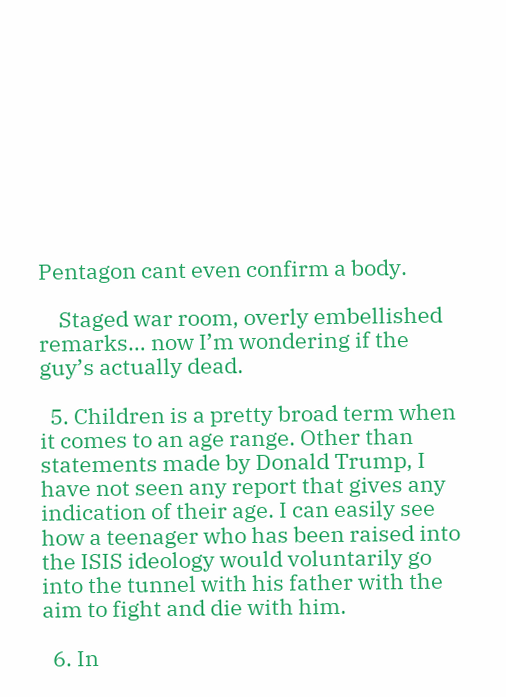Pentagon cant even confirm a body.

    Staged war room, overly embellished remarks… now I’m wondering if the guy’s actually dead.

  5. Children is a pretty broad term when it comes to an age range. Other than statements made by Donald Trump, I have not seen any report that gives any indication of their age. I can easily see how a teenager who has been raised into the ISIS ideology would voluntarily go into the tunnel with his father with the aim to fight and die with him.

  6. In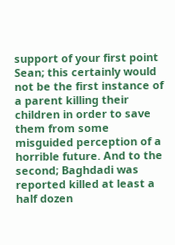support of your first point Sean; this certainly would not be the first instance of a parent killing their children in order to save them from some misguided perception of a horrible future. And to the second; Baghdadi was reported killed at least a half dozen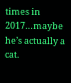times in 2017…maybe he’s actually a cat.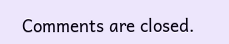Comments are closed.